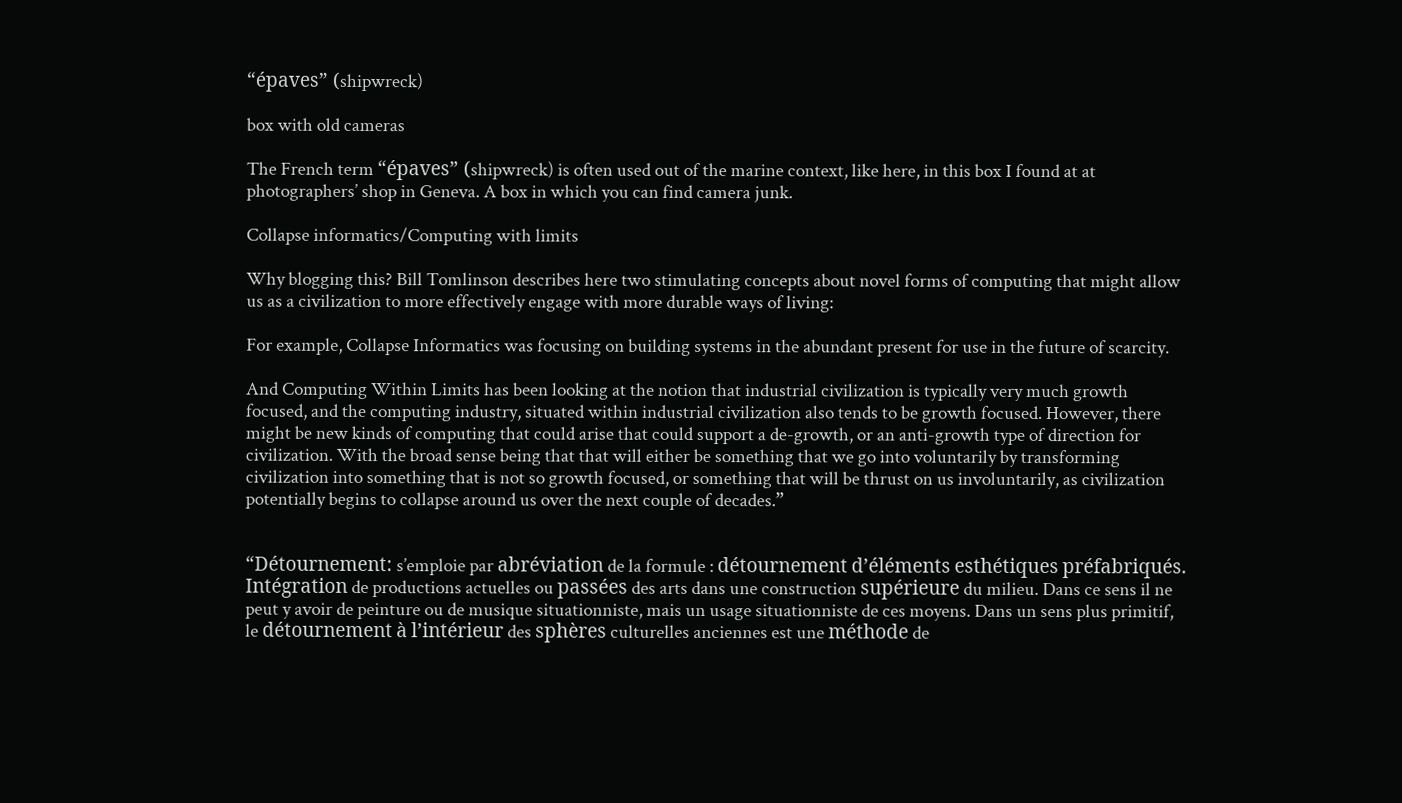“épaves” (shipwreck)

box with old cameras

The French term “épaves” (shipwreck) is often used out of the marine context, like here, in this box I found at at photographers’ shop in Geneva. A box in which you can find camera junk.

Collapse informatics/Computing with limits

Why blogging this? Bill Tomlinson describes here two stimulating concepts about novel forms of computing that might allow us as a civilization to more effectively engage with more durable ways of living:

For example, Collapse Informatics was focusing on building systems in the abundant present for use in the future of scarcity.

And Computing Within Limits has been looking at the notion that industrial civilization is typically very much growth focused, and the computing industry, situated within industrial civilization also tends to be growth focused. However, there might be new kinds of computing that could arise that could support a de-growth, or an anti-growth type of direction for civilization. With the broad sense being that that will either be something that we go into voluntarily by transforming civilization into something that is not so growth focused, or something that will be thrust on us involuntarily, as civilization potentially begins to collapse around us over the next couple of decades.”


“Détournement: s’emploie par abréviation de la formule : détournement d’éléments esthétiques préfabriqués. Intégration de productions actuelles ou passées des arts dans une construction supérieure du milieu. Dans ce sens il ne peut y avoir de peinture ou de musique situationniste, mais un usage situationniste de ces moyens. Dans un sens plus primitif, le détournement à l’intérieur des sphères culturelles anciennes est une méthode de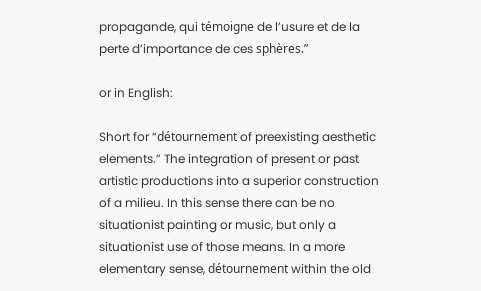propagande, qui témoigne de l’usure et de la perte d’importance de ces sphères.”

or in English:

Short for “détournement of preexisting aesthetic elements.” The integration of present or past artistic productions into a superior construction of a milieu. In this sense there can be no situationist painting or music, but only a situationist use of those means. In a more elementary sense, détournement within the old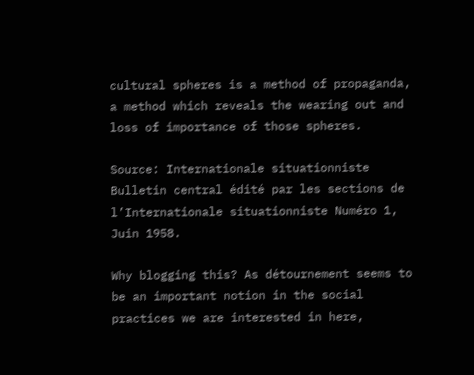cultural spheres is a method of propaganda, a method which reveals the wearing out and loss of importance of those spheres.

Source: Internationale situationniste Bulletin central édité par les sections de l’Internationale situationniste Numéro 1, Juin 1958.

Why blogging this? As détournement seems to be an important notion in the social practices we are interested in here,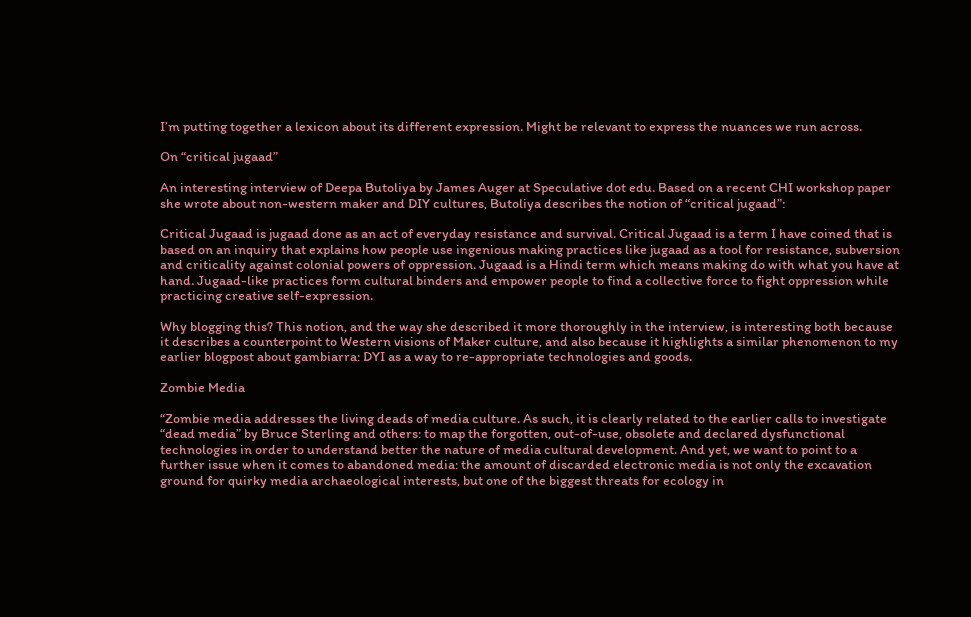I’m putting together a lexicon about its different expression. Might be relevant to express the nuances we run across.

On “critical jugaad”

An interesting interview of Deepa Butoliya by James Auger at Speculative dot edu. Based on a recent CHI workshop paper she wrote about non-western maker and DIY cultures, Butoliya describes the notion of “critical jugaad”:

Critical Jugaad is jugaad done as an act of everyday resistance and survival. Critical Jugaad is a term I have coined that is based on an inquiry that explains how people use ingenious making practices like jugaad as a tool for resistance, subversion and criticality against colonial powers of oppression. Jugaad is a Hindi term which means making do with what you have at hand. Jugaad-like practices form cultural binders and empower people to find a collective force to fight oppression while practicing creative self-expression.

Why blogging this? This notion, and the way she described it more thoroughly in the interview, is interesting both because it describes a counterpoint to Western visions of Maker culture, and also because it highlights a similar phenomenon to my earlier blogpost about gambiarra: DYI as a way to re-appropriate technologies and goods.

Zombie Media

“Zombie media addresses the living deads of media culture. As such, it is clearly related to the earlier calls to investigate “dead media” by Bruce Sterling and others: to map the forgotten, out-of-use, obsolete and declared dysfunctional technologies in order to understand better the nature of media cultural development. And yet, we want to point to a further issue when it comes to abandoned media: the amount of discarded electronic media is not only the excavation ground for quirky media archaeological interests, but one of the biggest threats for ecology in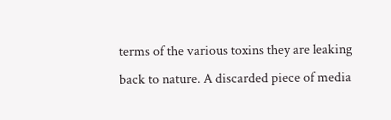terms of the various toxins they are leaking back to nature. A discarded piece of media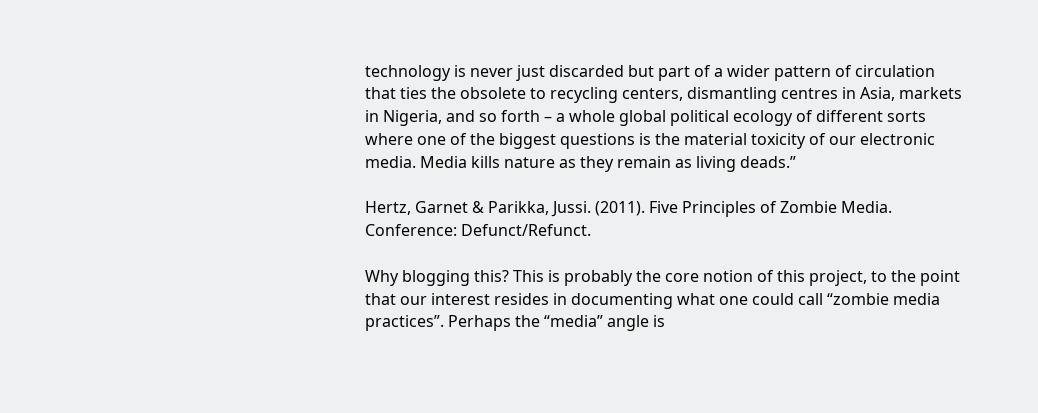technology is never just discarded but part of a wider pattern of circulation that ties the obsolete to recycling centers, dismantling centres in Asia, markets in Nigeria, and so forth – a whole global political ecology of different sorts where one of the biggest questions is the material toxicity of our electronic media. Media kills nature as they remain as living deads.”

Hertz, Garnet & Parikka, Jussi. (2011). Five Principles of Zombie Media. Conference: Defunct/Refunct.

Why blogging this? This is probably the core notion of this project, to the point that our interest resides in documenting what one could call “zombie media practices”. Perhaps the “media” angle is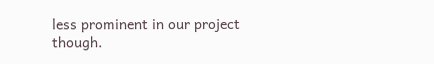less prominent in our project though.